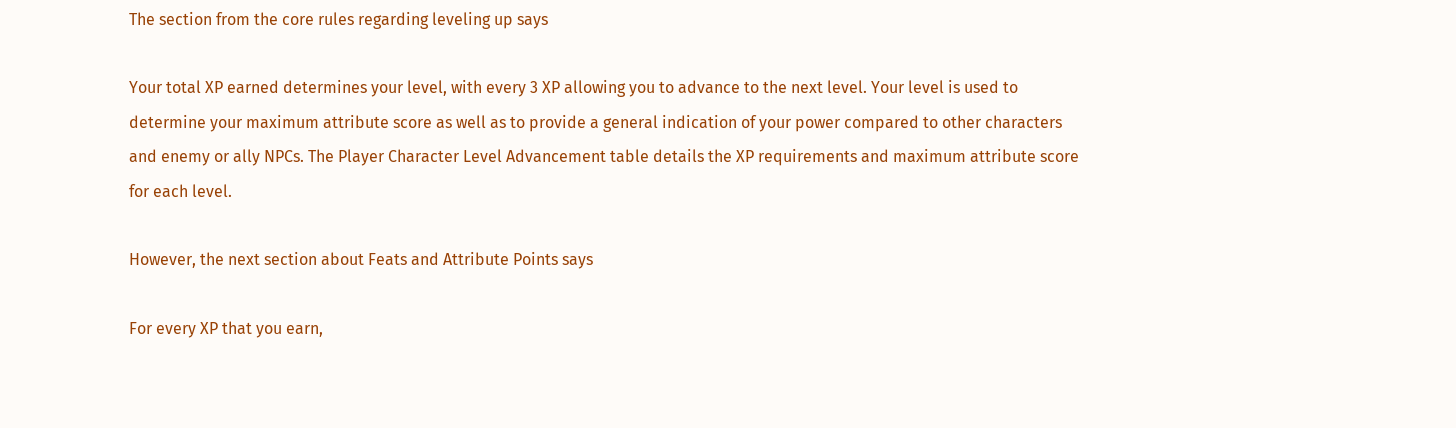The section from the core rules regarding leveling up says

Your total XP earned determines your level, with every 3 XP allowing you to advance to the next level. Your level is used to determine your maximum attribute score as well as to provide a general indication of your power compared to other characters and enemy or ally NPCs. The Player Character Level Advancement table details the XP requirements and maximum attribute score for each level.

However, the next section about Feats and Attribute Points says

For every XP that you earn,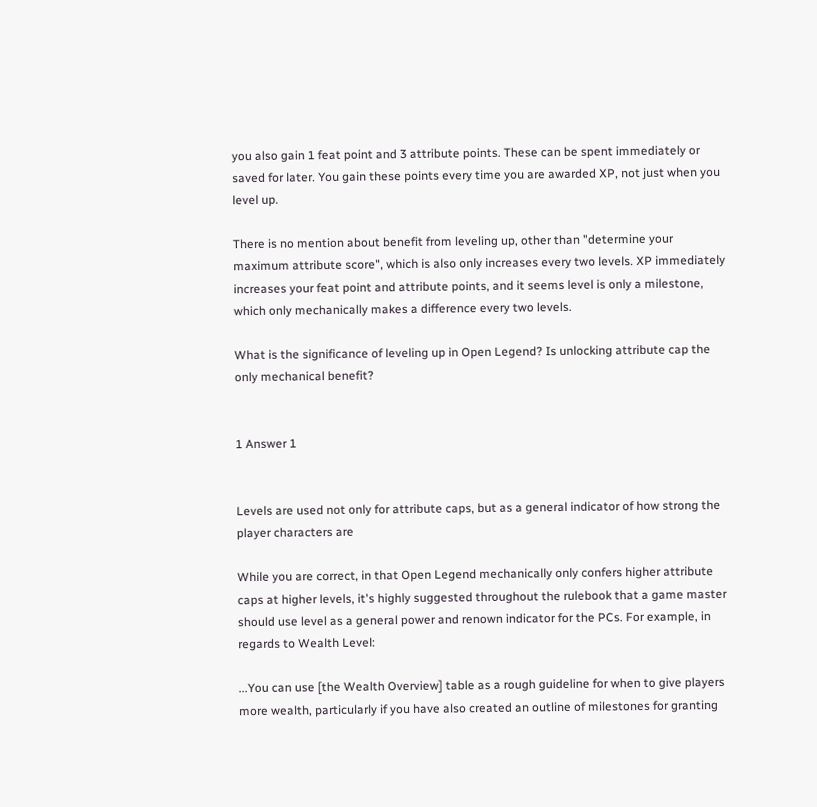you also gain 1 feat point and 3 attribute points. These can be spent immediately or saved for later. You gain these points every time you are awarded XP, not just when you level up.

There is no mention about benefit from leveling up, other than "determine your maximum attribute score", which is also only increases every two levels. XP immediately increases your feat point and attribute points, and it seems level is only a milestone, which only mechanically makes a difference every two levels.

What is the significance of leveling up in Open Legend? Is unlocking attribute cap the only mechanical benefit?


1 Answer 1


Levels are used not only for attribute caps, but as a general indicator of how strong the player characters are

While you are correct, in that Open Legend mechanically only confers higher attribute caps at higher levels, it's highly suggested throughout the rulebook that a game master should use level as a general power and renown indicator for the PCs. For example, in regards to Wealth Level:

...You can use [the Wealth Overview] table as a rough guideline for when to give players more wealth, particularly if you have also created an outline of milestones for granting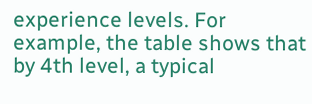experience levels. For example, the table shows that by 4th level, a typical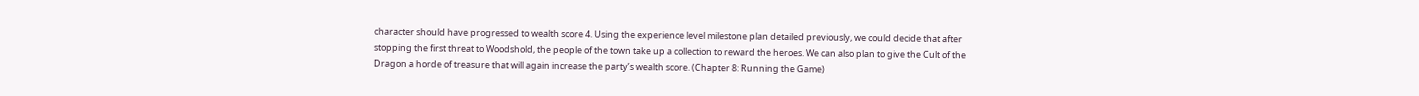character should have progressed to wealth score 4. Using the experience level milestone plan detailed previously, we could decide that after stopping the first threat to Woodshold, the people of the town take up a collection to reward the heroes. We can also plan to give the Cult of the Dragon a horde of treasure that will again increase the party’s wealth score. (Chapter 8: Running the Game)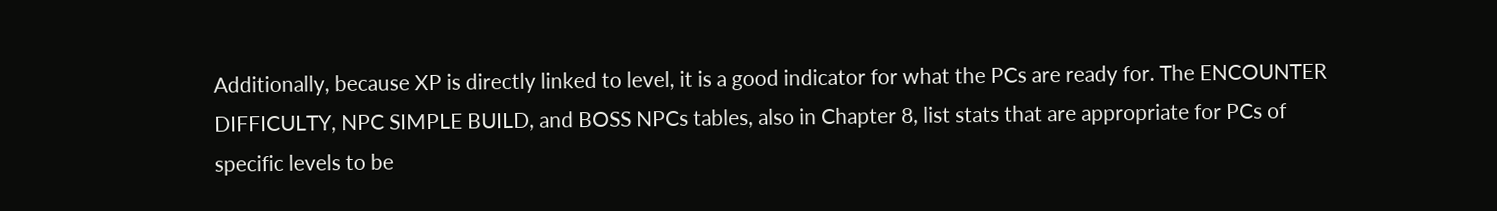Additionally, because XP is directly linked to level, it is a good indicator for what the PCs are ready for. The ENCOUNTER DIFFICULTY, NPC SIMPLE BUILD, and BOSS NPCs tables, also in Chapter 8, list stats that are appropriate for PCs of specific levels to be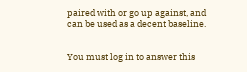paired with or go up against, and can be used as a decent baseline.


You must log in to answer this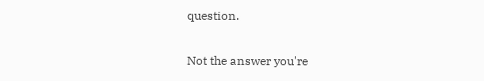question.

Not the answer you're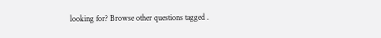looking for? Browse other questions tagged .